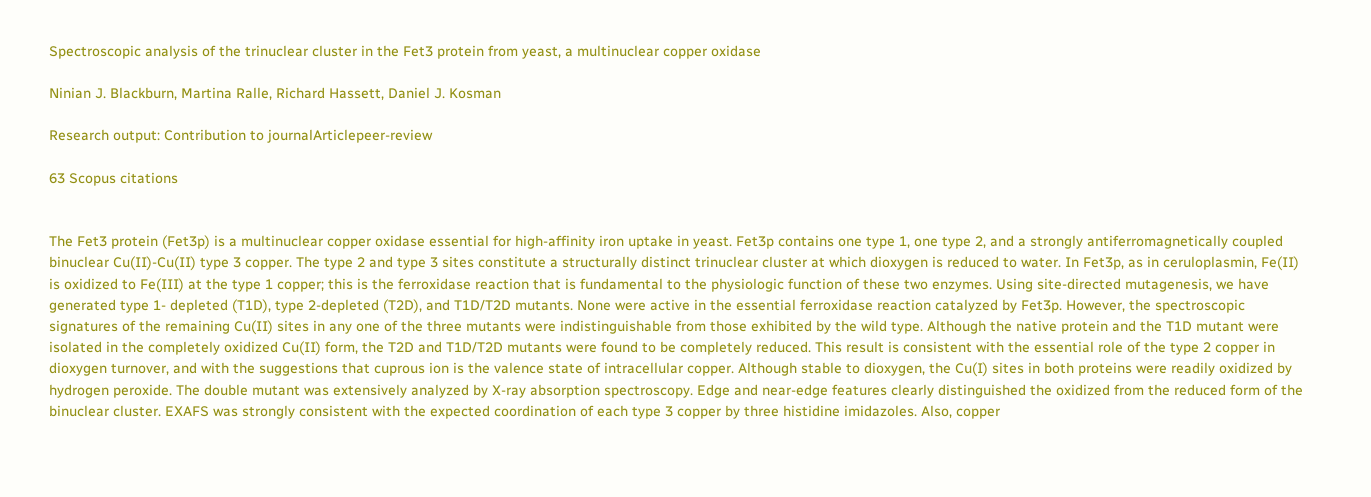Spectroscopic analysis of the trinuclear cluster in the Fet3 protein from yeast, a multinuclear copper oxidase

Ninian J. Blackburn, Martina Ralle, Richard Hassett, Daniel J. Kosman

Research output: Contribution to journalArticlepeer-review

63 Scopus citations


The Fet3 protein (Fet3p) is a multinuclear copper oxidase essential for high-affinity iron uptake in yeast. Fet3p contains one type 1, one type 2, and a strongly antiferromagnetically coupled binuclear Cu(II)-Cu(II) type 3 copper. The type 2 and type 3 sites constitute a structurally distinct trinuclear cluster at which dioxygen is reduced to water. In Fet3p, as in ceruloplasmin, Fe(II) is oxidized to Fe(III) at the type 1 copper; this is the ferroxidase reaction that is fundamental to the physiologic function of these two enzymes. Using site-directed mutagenesis, we have generated type 1- depleted (T1D), type 2-depleted (T2D), and T1D/T2D mutants. None were active in the essential ferroxidase reaction catalyzed by Fet3p. However, the spectroscopic signatures of the remaining Cu(II) sites in any one of the three mutants were indistinguishable from those exhibited by the wild type. Although the native protein and the T1D mutant were isolated in the completely oxidized Cu(II) form, the T2D and T1D/T2D mutants were found to be completely reduced. This result is consistent with the essential role of the type 2 copper in dioxygen turnover, and with the suggestions that cuprous ion is the valence state of intracellular copper. Although stable to dioxygen, the Cu(I) sites in both proteins were readily oxidized by hydrogen peroxide. The double mutant was extensively analyzed by X-ray absorption spectroscopy. Edge and near-edge features clearly distinguished the oxidized from the reduced form of the binuclear cluster. EXAFS was strongly consistent with the expected coordination of each type 3 copper by three histidine imidazoles. Also, copper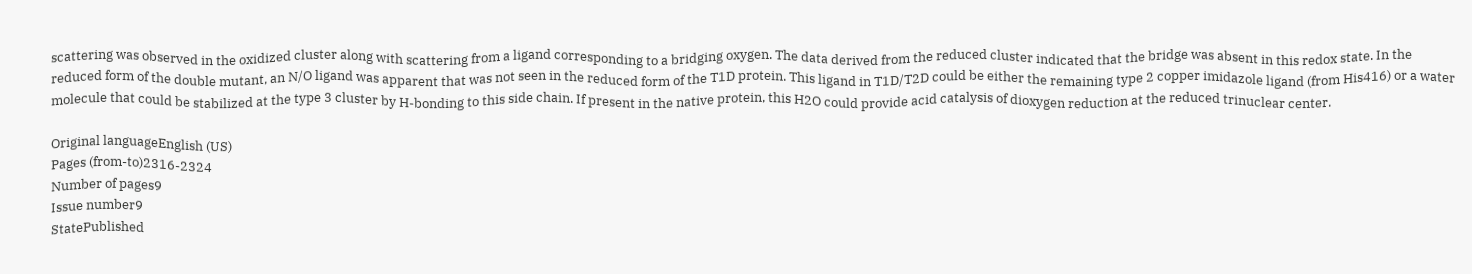scattering was observed in the oxidized cluster along with scattering from a ligand corresponding to a bridging oxygen. The data derived from the reduced cluster indicated that the bridge was absent in this redox state. In the reduced form of the double mutant, an N/O ligand was apparent that was not seen in the reduced form of the T1D protein. This ligand in T1D/T2D could be either the remaining type 2 copper imidazole ligand (from His416) or a water molecule that could be stabilized at the type 3 cluster by H-bonding to this side chain. If present in the native protein, this H2O could provide acid catalysis of dioxygen reduction at the reduced trinuclear center.

Original languageEnglish (US)
Pages (from-to)2316-2324
Number of pages9
Issue number9
StatePublished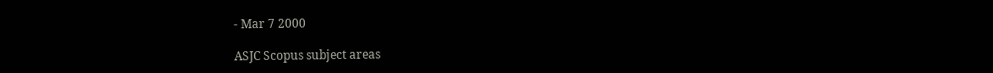- Mar 7 2000

ASJC Scopus subject areas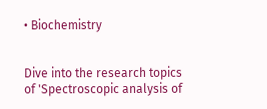• Biochemistry


Dive into the research topics of 'Spectroscopic analysis of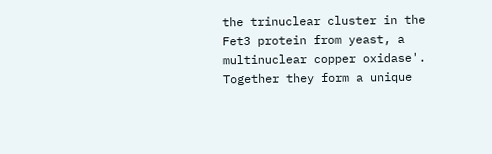the trinuclear cluster in the Fet3 protein from yeast, a multinuclear copper oxidase'. Together they form a unique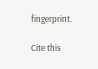fingerprint.

Cite this